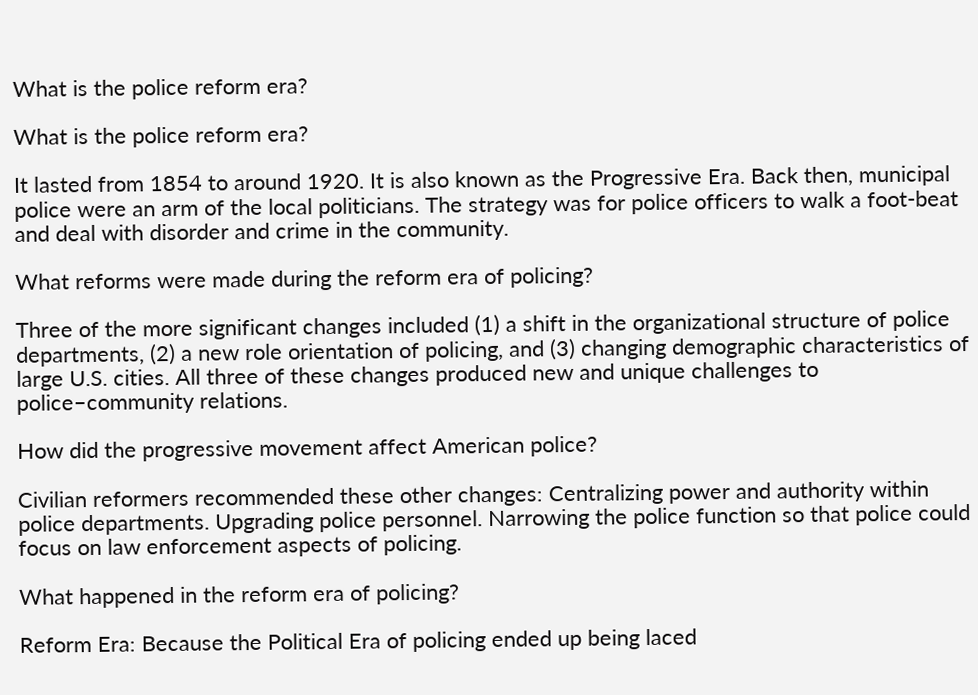What is the police reform era?

What is the police reform era?

It lasted from 1854 to around 1920. It is also known as the Progressive Era. Back then, municipal police were an arm of the local politicians. The strategy was for police officers to walk a foot-beat and deal with disorder and crime in the community.

What reforms were made during the reform era of policing?

Three of the more significant changes included (1) a shift in the organizational structure of police departments, (2) a new role orientation of policing, and (3) changing demographic characteristics of large U.S. cities. All three of these changes produced new and unique challenges to police–community relations.

How did the progressive movement affect American police?

Civilian reformers recommended these other changes: Centralizing power and authority within police departments. Upgrading police personnel. Narrowing the police function so that police could focus on law enforcement aspects of policing.

What happened in the reform era of policing?

Reform Era: Because the Political Era of policing ended up being laced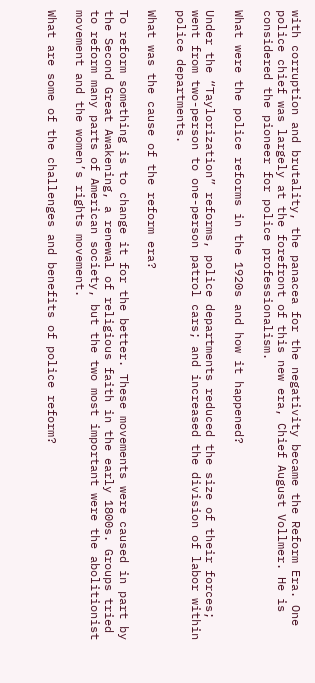with corruption and brutality, the panacea for the negativity became the Reform Era. One police chief was largely at the forefront of this new era, Chief August Vollmer. He is considered the pioneer for police professionalism.

What were the police reforms in the 1920s and how it happened?

Under the “Taylorization” reforms, police departments reduced the size of their forces; went from two-person to one-person patrol cars; and increased the division of labor within police departments.

What was the cause of the reform era?

To reform something is to change it for the better. These movements were caused in part by the Second Great Awakening, a renewal of religious faith in the early 1800s. Groups tried to reform many parts of American society, but the two most important were the abolitionist movement and the women’s rights movement.

What are some of the challenges and benefits of police reform?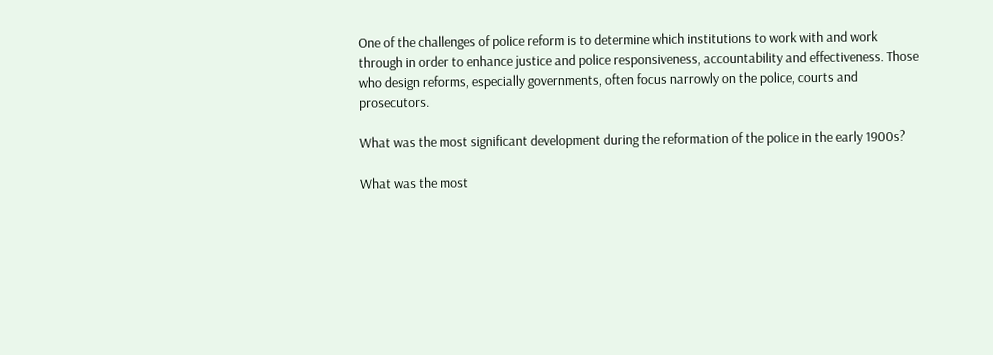One of the challenges of police reform is to determine which institutions to work with and work through in order to enhance justice and police responsiveness, accountability and effectiveness. Those who design reforms, especially governments, often focus narrowly on the police, courts and prosecutors.

What was the most significant development during the reformation of the police in the early 1900s?

What was the most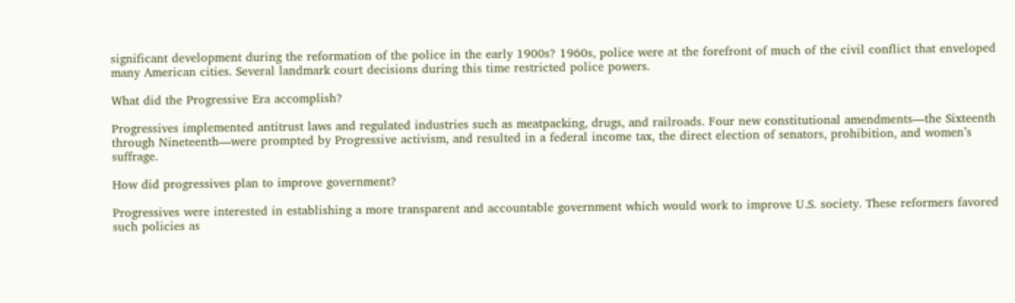significant development during the reformation of the police in the early 1900s? 1960s, police were at the forefront of much of the civil conflict that enveloped many American cities. Several landmark court decisions during this time restricted police powers.

What did the Progressive Era accomplish?

Progressives implemented antitrust laws and regulated industries such as meatpacking, drugs, and railroads. Four new constitutional amendments—the Sixteenth through Nineteenth—were prompted by Progressive activism, and resulted in a federal income tax, the direct election of senators, prohibition, and women’s suffrage.

How did progressives plan to improve government?

Progressives were interested in establishing a more transparent and accountable government which would work to improve U.S. society. These reformers favored such policies as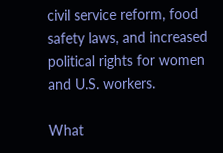civil service reform, food safety laws, and increased political rights for women and U.S. workers.

What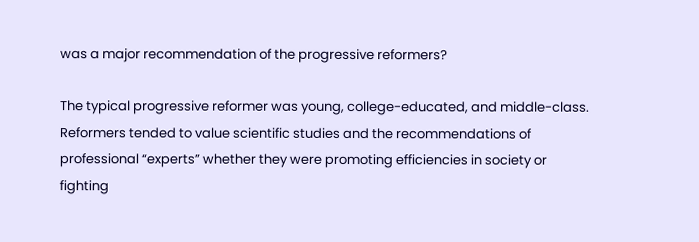was a major recommendation of the progressive reformers?

The typical progressive reformer was young, college-educated, and middle-class. Reformers tended to value scientific studies and the recommendations of professional “experts” whether they were promoting efficiencies in society or fighting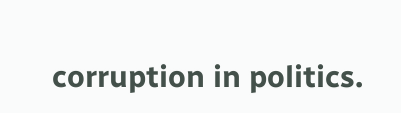corruption in politics.